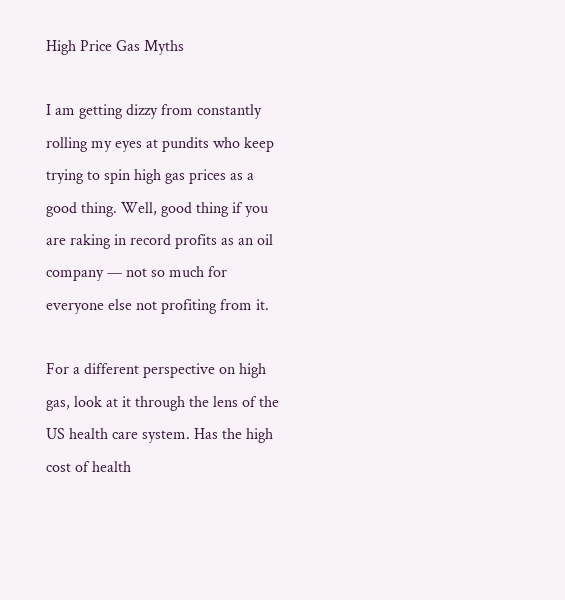High Price Gas Myths

I am getting dizzy from constantly rolling my eyes at pundits who keep trying to spin high gas prices as a good thing. Well, good thing if you are raking in record profits as an oil company — not so much for everyone else not profiting from it.

For a different perspective on high gas, look at it through the lens of the US health care system. Has the high cost of health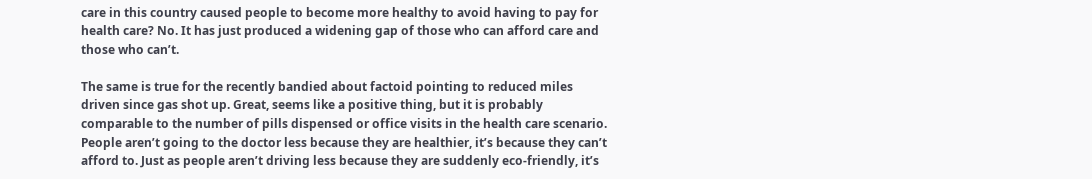care in this country caused people to become more healthy to avoid having to pay for health care? No. It has just produced a widening gap of those who can afford care and those who can’t.

The same is true for the recently bandied about factoid pointing to reduced miles driven since gas shot up. Great, seems like a positive thing, but it is probably comparable to the number of pills dispensed or office visits in the health care scenario. People aren’t going to the doctor less because they are healthier, it’s because they can’t afford to. Just as people aren’t driving less because they are suddenly eco-friendly, it’s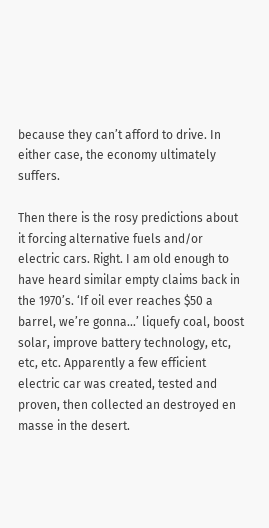because they can’t afford to drive. In either case, the economy ultimately suffers.

Then there is the rosy predictions about it forcing alternative fuels and/or electric cars. Right. I am old enough to have heard similar empty claims back in the 1970’s. ‘If oil ever reaches $50 a barrel, we’re gonna…’ liquefy coal, boost solar, improve battery technology, etc, etc, etc. Apparently a few efficient electric car was created, tested and proven, then collected an destroyed en masse in the desert.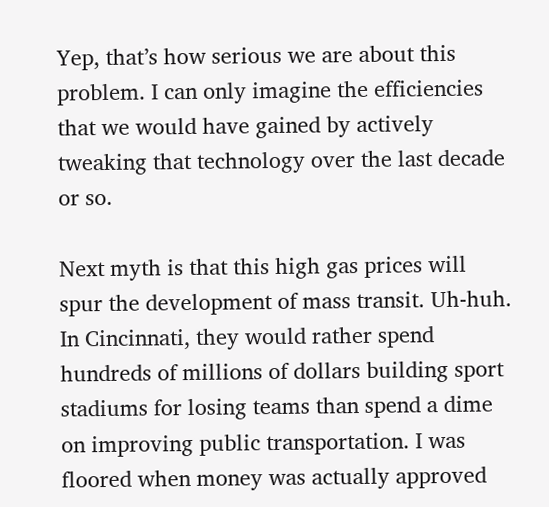Yep, that’s how serious we are about this problem. I can only imagine the efficiencies that we would have gained by actively tweaking that technology over the last decade or so.

Next myth is that this high gas prices will spur the development of mass transit. Uh-huh. In Cincinnati, they would rather spend hundreds of millions of dollars building sport stadiums for losing teams than spend a dime on improving public transportation. I was floored when money was actually approved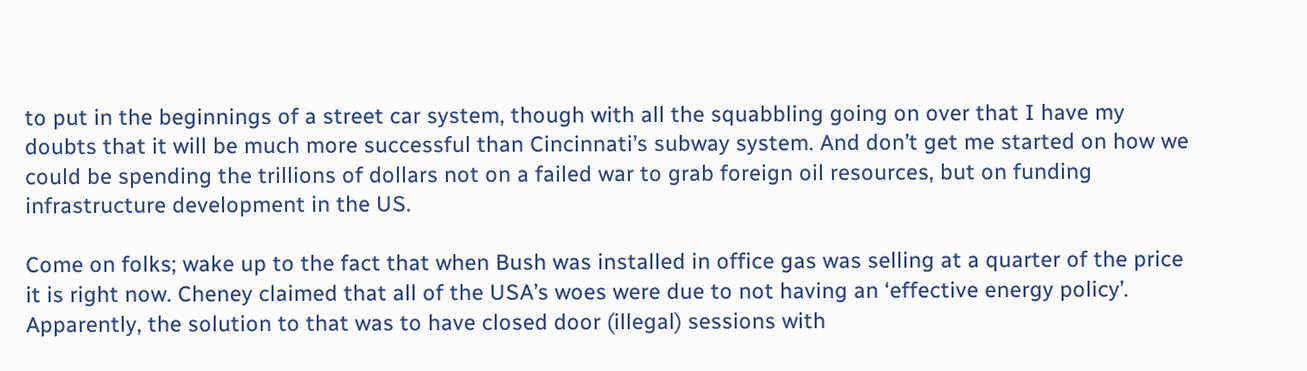to put in the beginnings of a street car system, though with all the squabbling going on over that I have my doubts that it will be much more successful than Cincinnati’s subway system. And don’t get me started on how we could be spending the trillions of dollars not on a failed war to grab foreign oil resources, but on funding infrastructure development in the US.

Come on folks; wake up to the fact that when Bush was installed in office gas was selling at a quarter of the price it is right now. Cheney claimed that all of the USA’s woes were due to not having an ‘effective energy policy’. Apparently, the solution to that was to have closed door (illegal) sessions with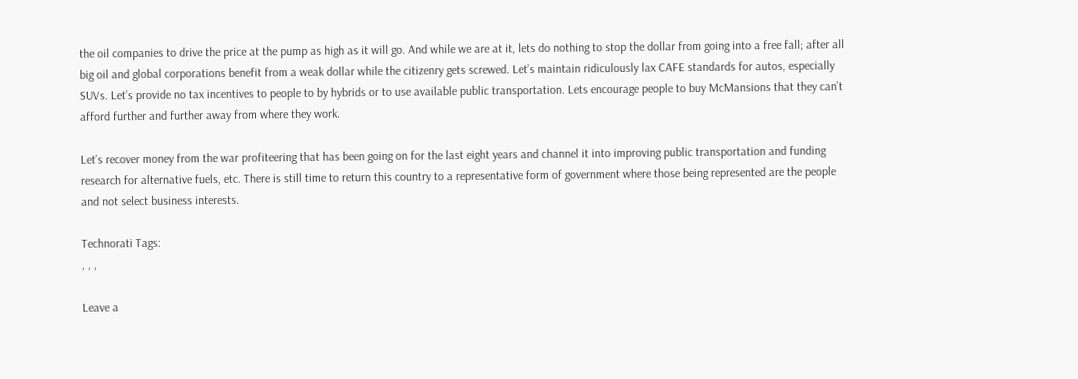the oil companies to drive the price at the pump as high as it will go. And while we are at it, lets do nothing to stop the dollar from going into a free fall; after all big oil and global corporations benefit from a weak dollar while the citizenry gets screwed. Let’s maintain ridiculously lax CAFE standards for autos, especially SUVs. Let’s provide no tax incentives to people to by hybrids or to use available public transportation. Lets encourage people to buy McMansions that they can’t afford further and further away from where they work.

Let’s recover money from the war profiteering that has been going on for the last eight years and channel it into improving public transportation and funding research for alternative fuels, etc. There is still time to return this country to a representative form of government where those being represented are the people and not select business interests.

Technorati Tags:
, , ,

Leave a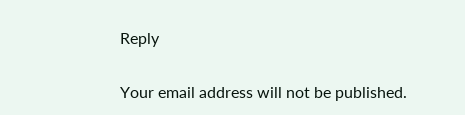Reply

Your email address will not be published.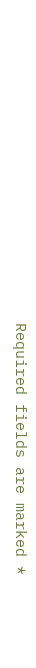Required fields are marked *